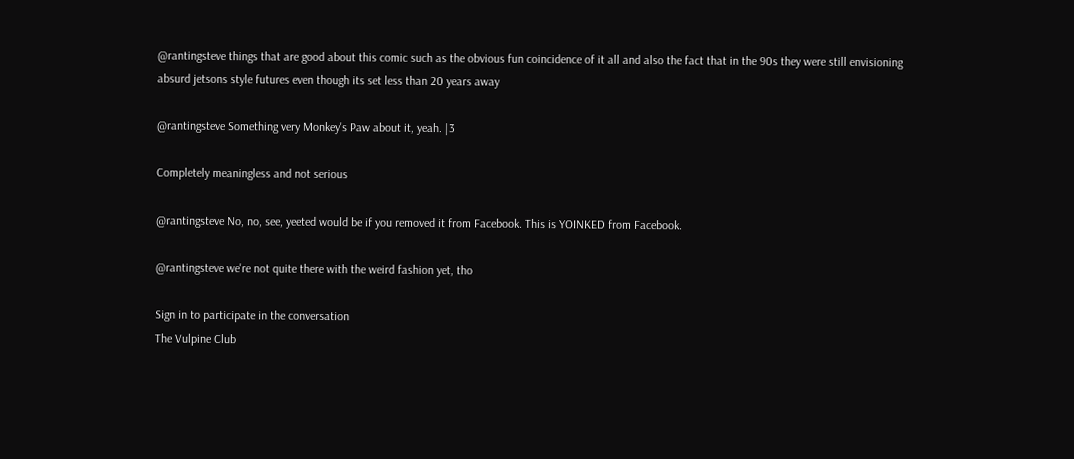@rantingsteve things that are good about this comic such as the obvious fun coincidence of it all and also the fact that in the 90s they were still envisioning absurd jetsons style futures even though its set less than 20 years away

@rantingsteve Something very Monkey's Paw about it, yeah. |3

Completely meaningless and not serious

@rantingsteve No, no, see, yeeted would be if you removed it from Facebook. This is YOINKED from Facebook.

@rantingsteve we're not quite there with the weird fashion yet, tho

Sign in to participate in the conversation
The Vulpine Club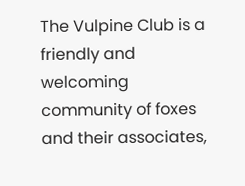The Vulpine Club is a friendly and welcoming community of foxes and their associates,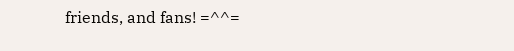friends, and fans! =^^=